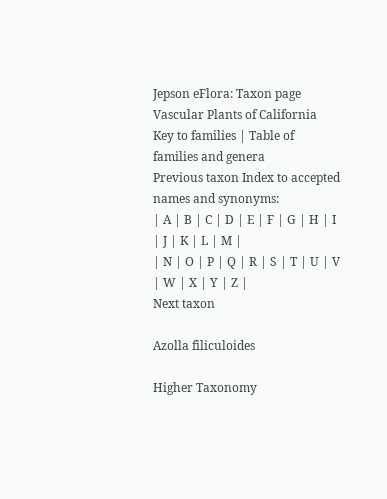Jepson eFlora: Taxon page
Vascular Plants of California
Key to families | Table of families and genera
Previous taxon Index to accepted names and synonyms:
| A | B | C | D | E | F | G | H | I | J | K | L | M |
| N | O | P | Q | R | S | T | U | V | W | X | Y | Z |
Next taxon

Azolla filiculoides

Higher Taxonomy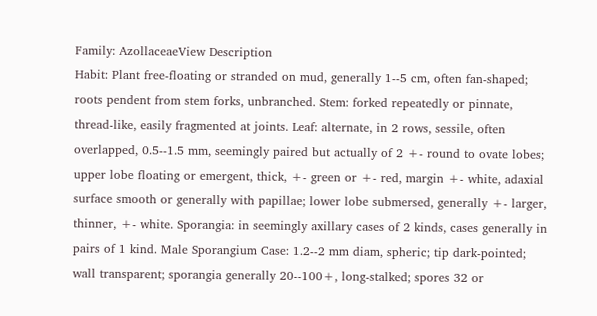Family: AzollaceaeView Description
Habit: Plant free-floating or stranded on mud, generally 1--5 cm, often fan-shaped; roots pendent from stem forks, unbranched. Stem: forked repeatedly or pinnate, thread-like, easily fragmented at joints. Leaf: alternate, in 2 rows, sessile, often overlapped, 0.5--1.5 mm, seemingly paired but actually of 2 +- round to ovate lobes; upper lobe floating or emergent, thick, +- green or +- red, margin +- white, adaxial surface smooth or generally with papillae; lower lobe submersed, generally +- larger, thinner, +- white. Sporangia: in seemingly axillary cases of 2 kinds, cases generally in pairs of 1 kind. Male Sporangium Case: 1.2--2 mm diam, spheric; tip dark-pointed; wall transparent; sporangia generally 20--100+, long-stalked; spores 32 or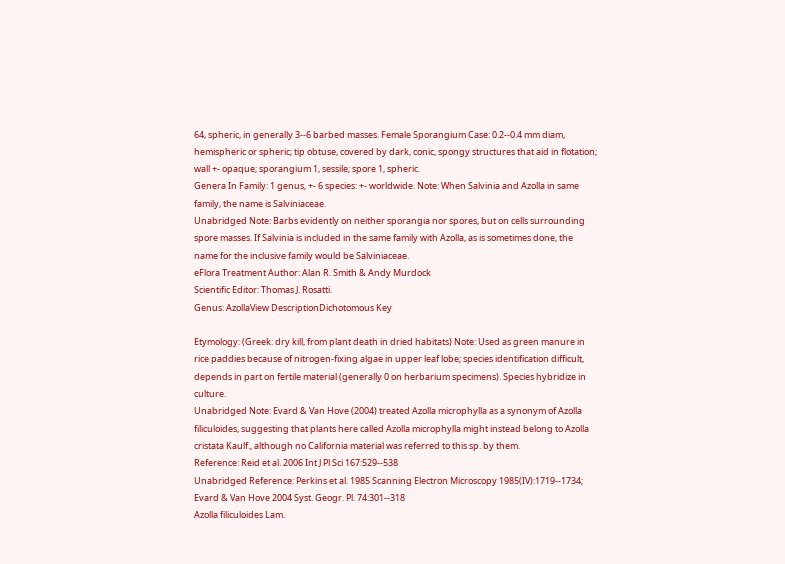64, spheric, in generally 3--6 barbed masses. Female Sporangium Case: 0.2--0.4 mm diam, hemispheric or spheric; tip obtuse, covered by dark, conic, spongy structures that aid in flotation; wall +- opaque; sporangium 1, sessile; spore 1, spheric.
Genera In Family: 1 genus, +- 6 species: +- worldwide. Note: When Salvinia and Azolla in same family, the name is Salviniaceae.
Unabridged Note: Barbs evidently on neither sporangia nor spores, but on cells surrounding spore masses. If Salvinia is included in the same family with Azolla, as is sometimes done, the name for the inclusive family would be Salviniaceae.
eFlora Treatment Author: Alan R. Smith & Andy Murdock
Scientific Editor: Thomas J. Rosatti.
Genus: AzollaView DescriptionDichotomous Key

Etymology: (Greek: dry kill, from plant death in dried habitats) Note: Used as green manure in rice paddies because of nitrogen-fixing algae in upper leaf lobe; species identification difficult, depends in part on fertile material (generally 0 on herbarium specimens). Species hybridize in culture.
Unabridged Note: Evard & Van Hove (2004) treated Azolla microphylla as a synonym of Azolla filiculoides, suggesting that plants here called Azolla microphylla might instead belong to Azolla cristata Kaulf., although no California material was referred to this sp. by them.
Reference: Reid et al. 2006 Int J Pl Sci 167:529--538
Unabridged Reference: Perkins et al. 1985 Scanning Electron Microscopy 1985(IV):1719--1734; Evard & Van Hove 2004 Syst. Geogr. Pl. 74:301--318
Azolla filiculoides Lam.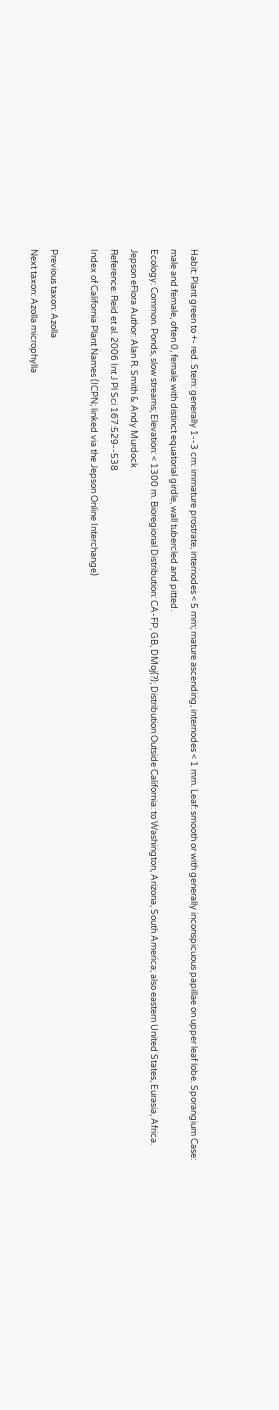Habit: Plant green to +- red. Stem: generally 1--3 cm: immature prostrate, internodes < 5 mm; mature ascending, internodes < 1 mm. Leaf: smooth or with generally inconspicuous papillae on upper leaf lobe. Sporangium Case: male and female, often 0, female with distinct equatorial girdle, wall tubercled and pitted.
Ecology: Common. Ponds, slow streams; Elevation: < 1300 m. Bioregional Distribution: CA-FP, GB, DMoj(?); Distribution Outside California: to Washington, Arizona, South America; also eastern United States, Eurasia, Africa.
Jepson eFlora Author: Alan R. Smith & Andy Murdock
Reference: Reid et al. 2006 Int J Pl Sci 167:529--538
Index of California Plant Names (ICPN; linked via the Jepson Online Interchange)

Previous taxon: Azolla
Next taxon: Azolla microphylla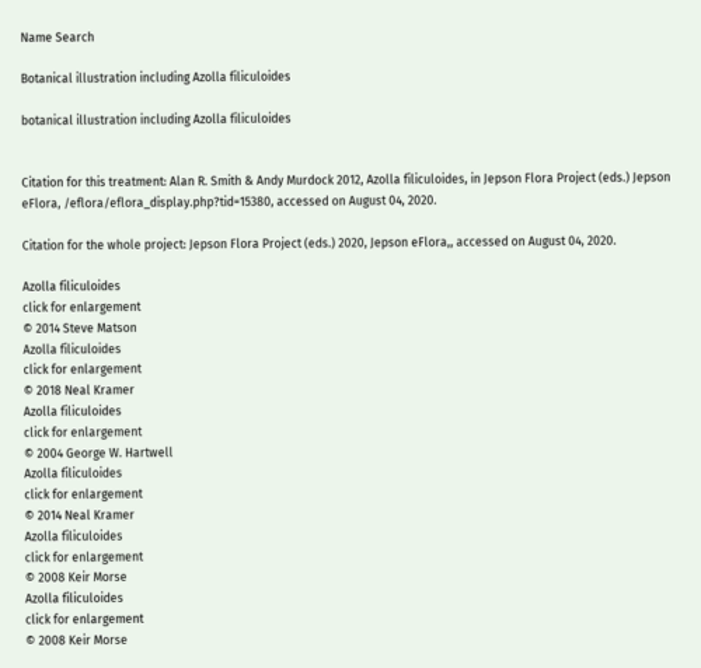Name Search

Botanical illustration including Azolla filiculoides

botanical illustration including Azolla filiculoides


Citation for this treatment: Alan R. Smith & Andy Murdock 2012, Azolla filiculoides, in Jepson Flora Project (eds.) Jepson eFlora, /eflora/eflora_display.php?tid=15380, accessed on August 04, 2020.

Citation for the whole project: Jepson Flora Project (eds.) 2020, Jepson eFlora,, accessed on August 04, 2020.

Azolla filiculoides
click for enlargement
© 2014 Steve Matson
Azolla filiculoides
click for enlargement
© 2018 Neal Kramer
Azolla filiculoides
click for enlargement
© 2004 George W. Hartwell
Azolla filiculoides
click for enlargement
© 2014 Neal Kramer
Azolla filiculoides
click for enlargement
© 2008 Keir Morse
Azolla filiculoides
click for enlargement
© 2008 Keir Morse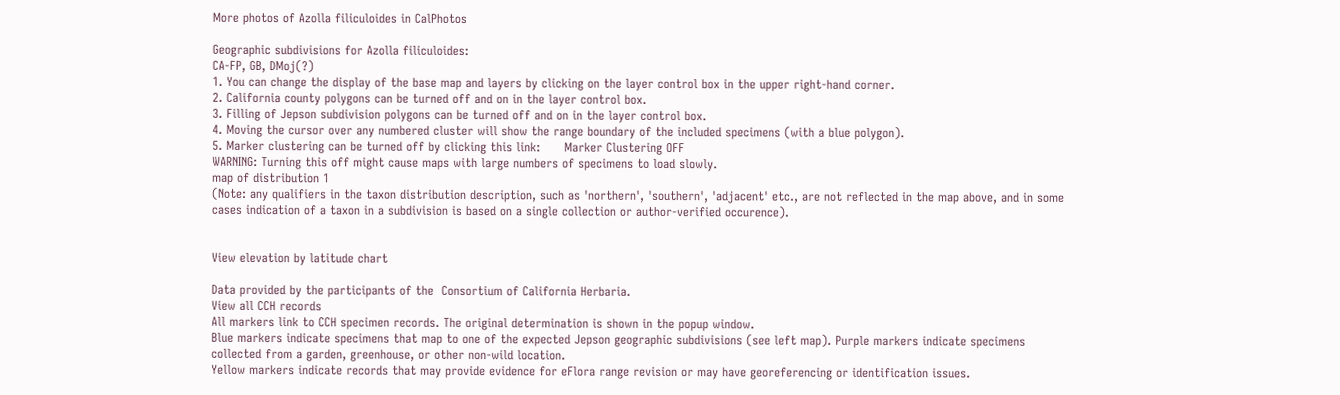More photos of Azolla filiculoides in CalPhotos

Geographic subdivisions for Azolla filiculoides:
CA-FP, GB, DMoj(?)
1. You can change the display of the base map and layers by clicking on the layer control box in the upper right-hand corner.
2. California county polygons can be turned off and on in the layer control box.
3. Filling of Jepson subdivision polygons can be turned off and on in the layer control box.
4. Moving the cursor over any numbered cluster will show the range boundary of the included specimens (with a blue polygon).
5. Marker clustering can be turned off by clicking this link:      Marker Clustering OFF
WARNING: Turning this off might cause maps with large numbers of specimens to load slowly.
map of distribution 1
(Note: any qualifiers in the taxon distribution description, such as 'northern', 'southern', 'adjacent' etc., are not reflected in the map above, and in some cases indication of a taxon in a subdivision is based on a single collection or author-verified occurence).


View elevation by latitude chart

Data provided by the participants of the  Consortium of California Herbaria.
View all CCH records
All markers link to CCH specimen records. The original determination is shown in the popup window.
Blue markers indicate specimens that map to one of the expected Jepson geographic subdivisions (see left map). Purple markers indicate specimens collected from a garden, greenhouse, or other non-wild location.
Yellow markers indicate records that may provide evidence for eFlora range revision or may have georeferencing or identification issues.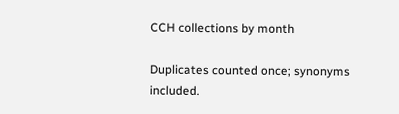CCH collections by month

Duplicates counted once; synonyms included.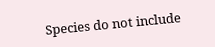Species do not include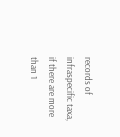records of infraspecific taxa, if there are more than 1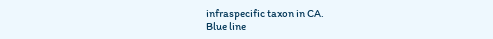infraspecific taxon in CA.
Blue line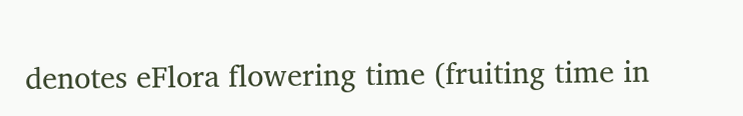denotes eFlora flowering time (fruiting time in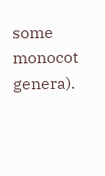some monocot genera).